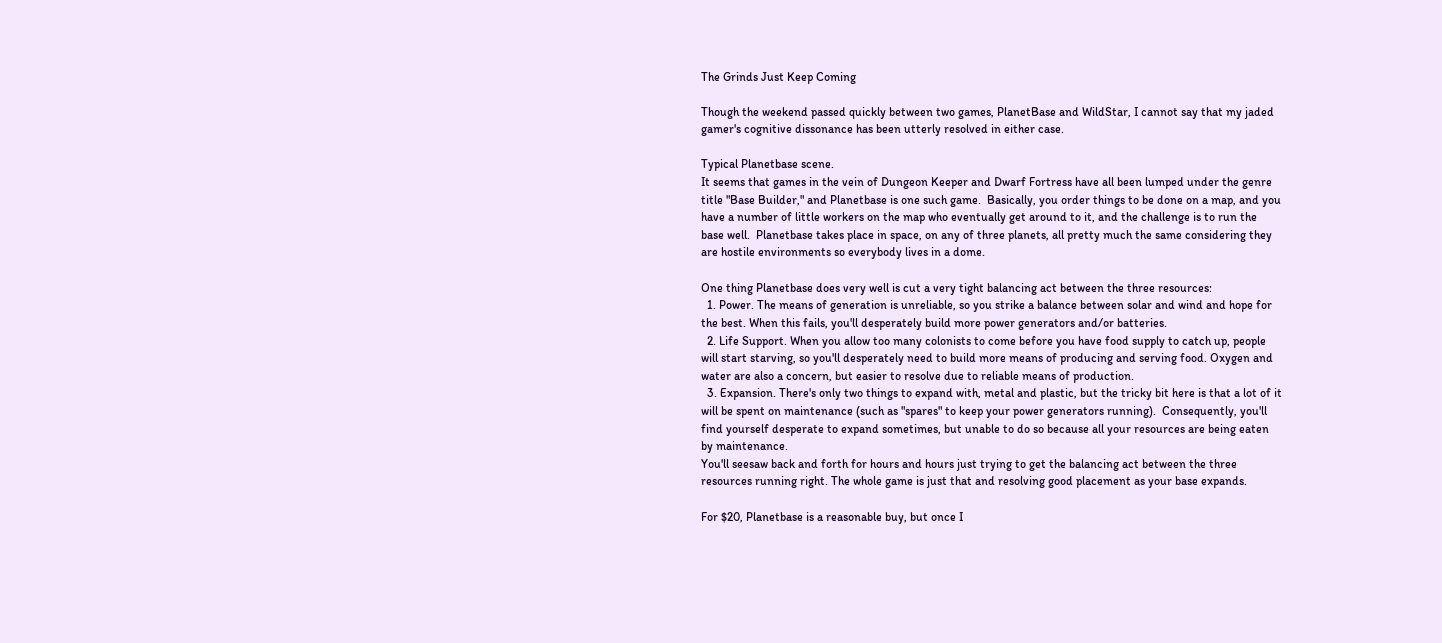The Grinds Just Keep Coming

Though the weekend passed quickly between two games, PlanetBase and WildStar, I cannot say that my jaded gamer's cognitive dissonance has been utterly resolved in either case.

Typical Planetbase scene.
It seems that games in the vein of Dungeon Keeper and Dwarf Fortress have all been lumped under the genre title "Base Builder," and Planetbase is one such game.  Basically, you order things to be done on a map, and you have a number of little workers on the map who eventually get around to it, and the challenge is to run the base well.  Planetbase takes place in space, on any of three planets, all pretty much the same considering they are hostile environments so everybody lives in a dome.

One thing Planetbase does very well is cut a very tight balancing act between the three resources:
  1. Power. The means of generation is unreliable, so you strike a balance between solar and wind and hope for the best. When this fails, you'll desperately build more power generators and/or batteries.
  2. Life Support. When you allow too many colonists to come before you have food supply to catch up, people will start starving, so you'll desperately need to build more means of producing and serving food. Oxygen and water are also a concern, but easier to resolve due to reliable means of production.
  3. Expansion. There's only two things to expand with, metal and plastic, but the tricky bit here is that a lot of it will be spent on maintenance (such as "spares" to keep your power generators running).  Consequently, you'll find yourself desperate to expand sometimes, but unable to do so because all your resources are being eaten by maintenance.
You'll seesaw back and forth for hours and hours just trying to get the balancing act between the three resources running right. The whole game is just that and resolving good placement as your base expands.

For $20, Planetbase is a reasonable buy, but once I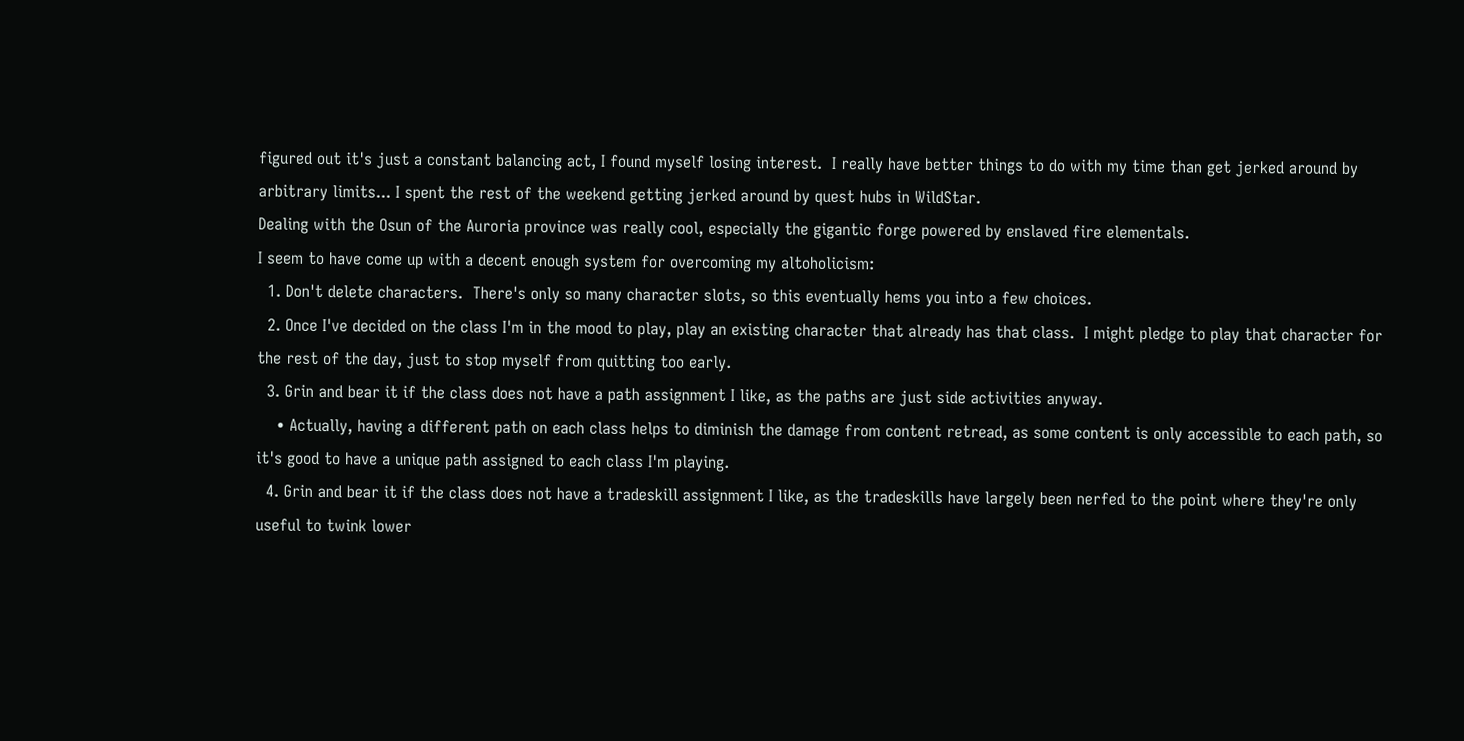figured out it's just a constant balancing act, I found myself losing interest.  I really have better things to do with my time than get jerked around by arbitrary limits... I spent the rest of the weekend getting jerked around by quest hubs in WildStar.
Dealing with the Osun of the Auroria province was really cool, especially the gigantic forge powered by enslaved fire elementals.
I seem to have come up with a decent enough system for overcoming my altoholicism:
  1. Don't delete characters.  There's only so many character slots, so this eventually hems you into a few choices.
  2. Once I've decided on the class I'm in the mood to play, play an existing character that already has that class.  I might pledge to play that character for the rest of the day, just to stop myself from quitting too early.
  3. Grin and bear it if the class does not have a path assignment I like, as the paths are just side activities anyway.
    • Actually, having a different path on each class helps to diminish the damage from content retread, as some content is only accessible to each path, so it's good to have a unique path assigned to each class I'm playing.
  4. Grin and bear it if the class does not have a tradeskill assignment I like, as the tradeskills have largely been nerfed to the point where they're only useful to twink lower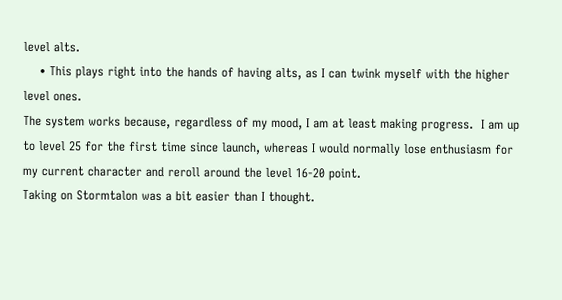level alts.
    • This plays right into the hands of having alts, as I can twink myself with the higher level ones.
The system works because, regardless of my mood, I am at least making progress.  I am up to level 25 for the first time since launch, whereas I would normally lose enthusiasm for my current character and reroll around the level 16-20 point.
Taking on Stormtalon was a bit easier than I thought.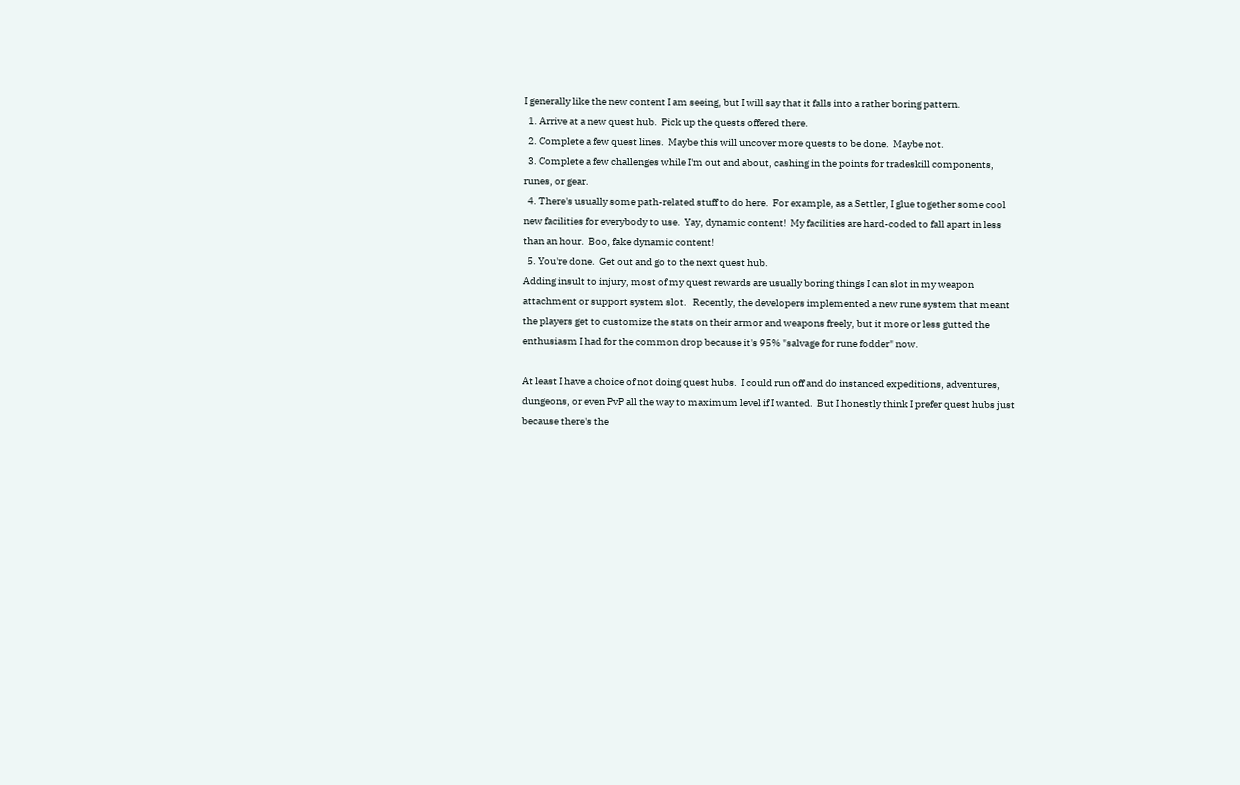I generally like the new content I am seeing, but I will say that it falls into a rather boring pattern.
  1. Arrive at a new quest hub.  Pick up the quests offered there.
  2. Complete a few quest lines.  Maybe this will uncover more quests to be done.  Maybe not.
  3. Complete a few challenges while I'm out and about, cashing in the points for tradeskill components, runes, or gear.
  4. There's usually some path-related stuff to do here.  For example, as a Settler, I glue together some cool new facilities for everybody to use.  Yay, dynamic content!  My facilities are hard-coded to fall apart in less than an hour.  Boo, fake dynamic content!
  5. You're done.  Get out and go to the next quest hub.
Adding insult to injury, most of my quest rewards are usually boring things I can slot in my weapon attachment or support system slot.   Recently, the developers implemented a new rune system that meant the players get to customize the stats on their armor and weapons freely, but it more or less gutted the enthusiasm I had for the common drop because it's 95% "salvage for rune fodder" now.

At least I have a choice of not doing quest hubs.  I could run off and do instanced expeditions, adventures, dungeons, or even PvP all the way to maximum level if I wanted.  But I honestly think I prefer quest hubs just because there's the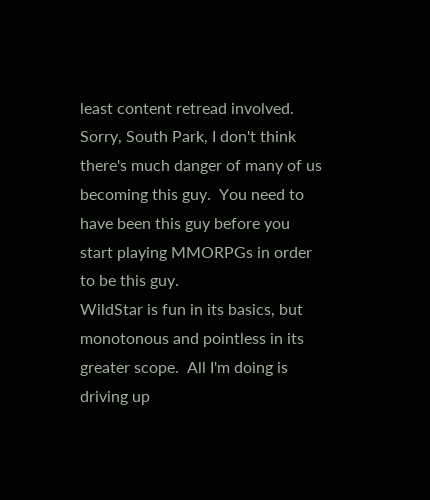least content retread involved.
Sorry, South Park, I don't think there's much danger of many of us becoming this guy.  You need to have been this guy before you start playing MMORPGs in order to be this guy.
WildStar is fun in its basics, but monotonous and pointless in its greater scope.  All I'm doing is driving up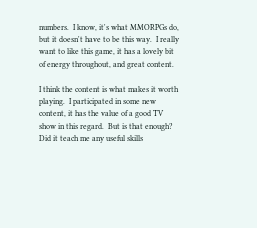numbers.  I know, it's what MMORPGs do, but it doesn't have to be this way.  I really want to like this game, it has a lovely bit of energy throughout, and great content.

I think the content is what makes it worth playing.  I participated in some new content, it has the value of a good TV show in this regard.  But is that enough?  Did it teach me any useful skills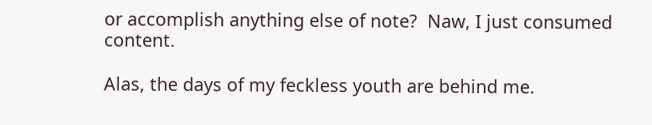or accomplish anything else of note?  Naw, I just consumed content.

Alas, the days of my feckless youth are behind me.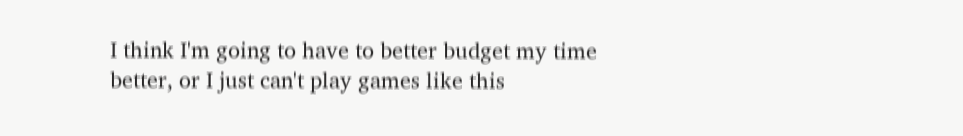I think I'm going to have to better budget my time better, or I just can't play games like this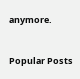anymore.


Popular Posts